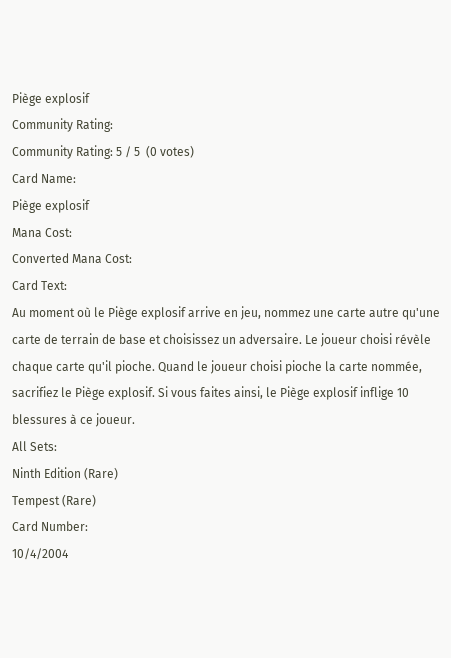Piège explosif
Community Rating:
Community Rating: 5 / 5  (0 votes)
Card Name:
Piège explosif
Mana Cost:
Converted Mana Cost:
Card Text:
Au moment où le Piège explosif arrive en jeu, nommez une carte autre qu'une carte de terrain de base et choisissez un adversaire. Le joueur choisi révèle chaque carte qu'il pioche. Quand le joueur choisi pioche la carte nommée, sacrifiez le Piège explosif. Si vous faites ainsi, le Piège explosif inflige 10 blessures à ce joueur.
All Sets:
Ninth Edition (Rare)
Tempest (Rare)
Card Number:
10/4/2004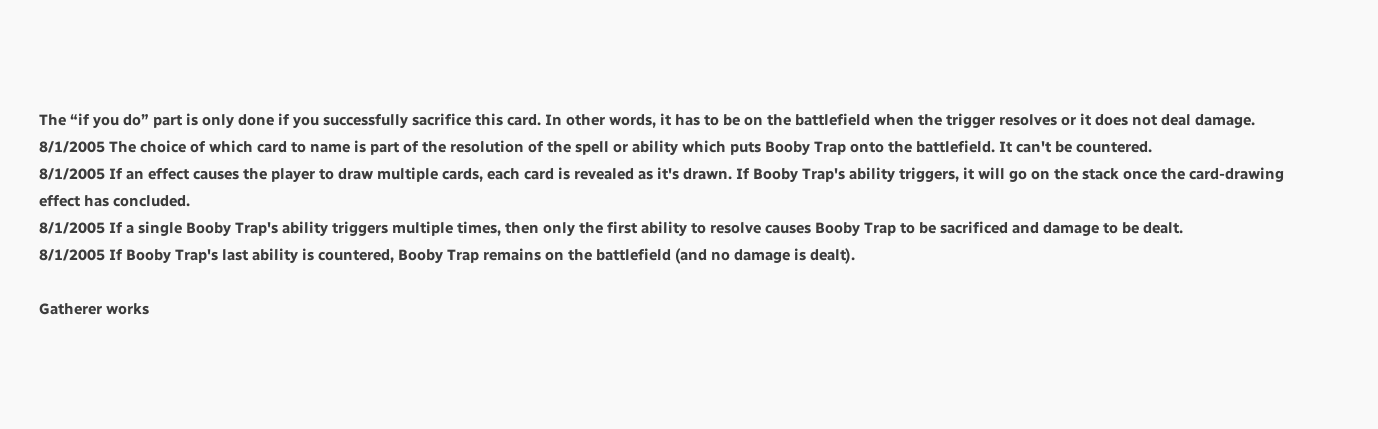The “if you do” part is only done if you successfully sacrifice this card. In other words, it has to be on the battlefield when the trigger resolves or it does not deal damage.
8/1/2005 The choice of which card to name is part of the resolution of the spell or ability which puts Booby Trap onto the battlefield. It can't be countered.
8/1/2005 If an effect causes the player to draw multiple cards, each card is revealed as it's drawn. If Booby Trap's ability triggers, it will go on the stack once the card-drawing effect has concluded.
8/1/2005 If a single Booby Trap's ability triggers multiple times, then only the first ability to resolve causes Booby Trap to be sacrificed and damage to be dealt.
8/1/2005 If Booby Trap's last ability is countered, Booby Trap remains on the battlefield (and no damage is dealt).

Gatherer works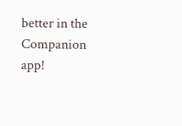better in the Companion app!